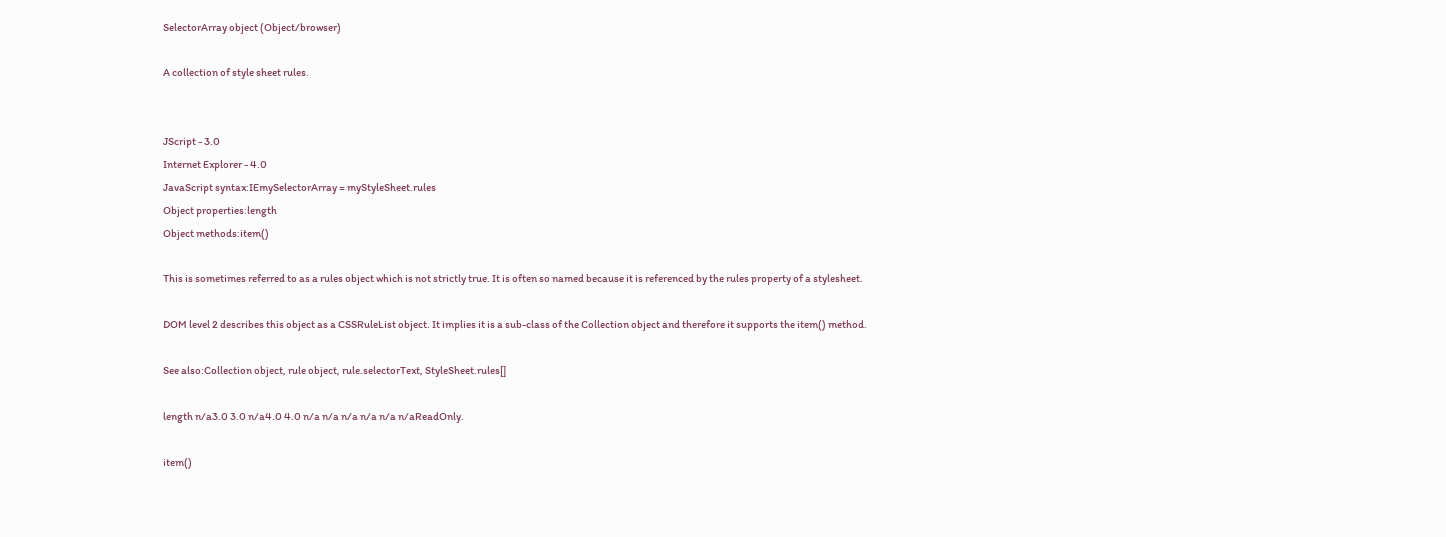SelectorArray object (Object/browser)

A collection of style sheet rules.


JScript - 3.0
Internet Explorer - 4.0
JavaScript syntax:IEmySelectorArray = myStyleSheet.rules
Object properties:length
Object methods:item()

This is sometimes referred to as a rules object which is not strictly true. It is often so named because it is referenced by the rules property of a stylesheet.

DOM level 2 describes this object as a CSSRuleList object. It implies it is a sub-class of the Collection object and therefore it supports the item() method.

See also:Collection object, rule object, rule.selectorText, StyleSheet.rules[]

length n/a3.0 3.0 n/a4.0 4.0 n/a n/a n/a n/a n/a n/aReadOnly.

item()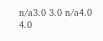n/a3.0 3.0 n/a4.0 4.0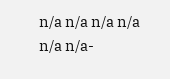n/a n/a n/a n/a n/a n/a-